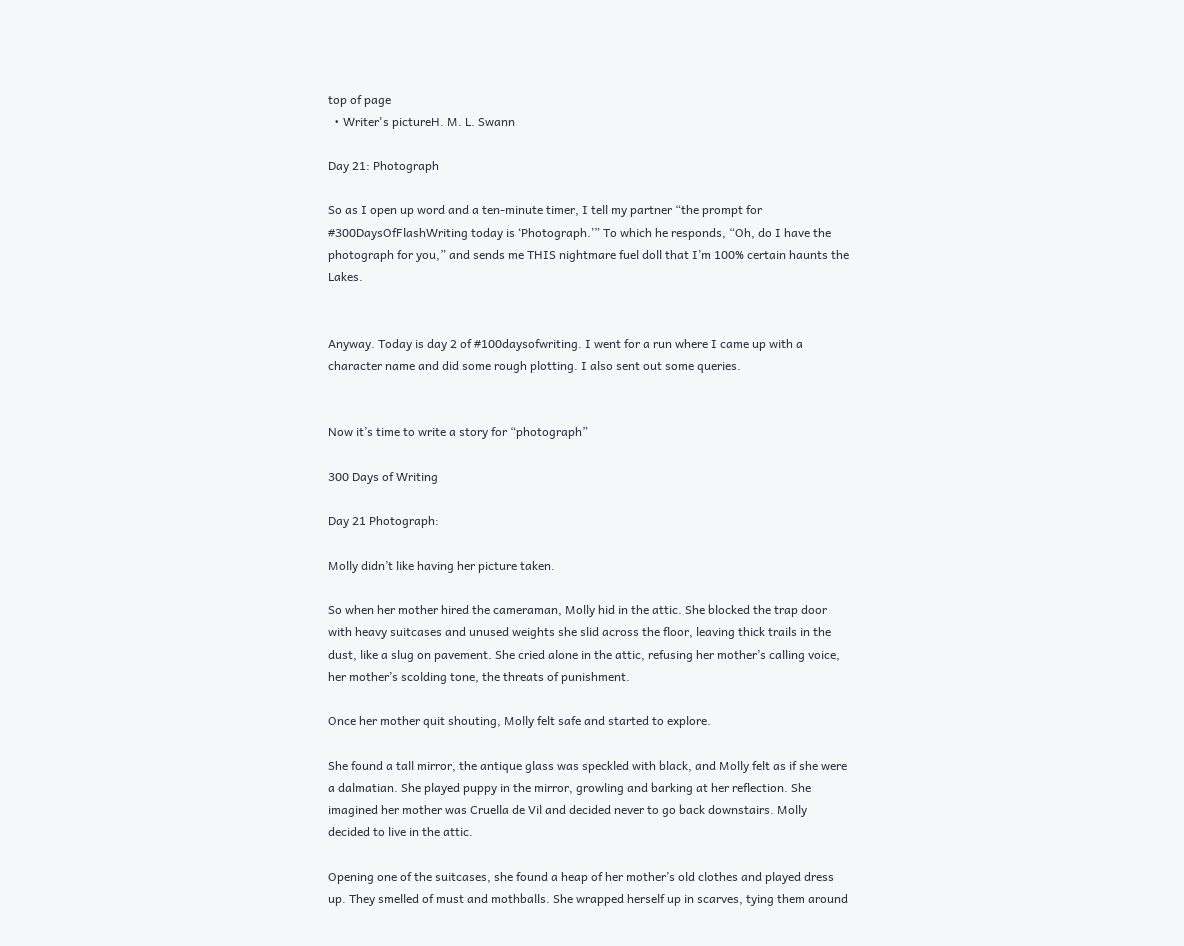top of page
  • Writer's pictureH. M. L. Swann

Day 21: Photograph

So as I open up word and a ten-minute timer, I tell my partner “the prompt for #300DaysOfFlashWriting today is ‘Photograph.’” To which he responds, “Oh, do I have the photograph for you,” and sends me THIS nightmare fuel doll that I’m 100% certain haunts the Lakes.


Anyway. Today is day 2 of #100daysofwriting. I went for a run where I came up with a character name and did some rough plotting. I also sent out some queries.


Now it’s time to write a story for “photograph”

300 Days of Writing

Day 21 Photograph:

Molly didn’t like having her picture taken.

So when her mother hired the cameraman, Molly hid in the attic. She blocked the trap door with heavy suitcases and unused weights she slid across the floor, leaving thick trails in the dust, like a slug on pavement. She cried alone in the attic, refusing her mother’s calling voice, her mother’s scolding tone, the threats of punishment.

Once her mother quit shouting, Molly felt safe and started to explore.

She found a tall mirror, the antique glass was speckled with black, and Molly felt as if she were a dalmatian. She played puppy in the mirror, growling and barking at her reflection. She imagined her mother was Cruella de Vil and decided never to go back downstairs. Molly decided to live in the attic.

Opening one of the suitcases, she found a heap of her mother’s old clothes and played dress up. They smelled of must and mothballs. She wrapped herself up in scarves, tying them around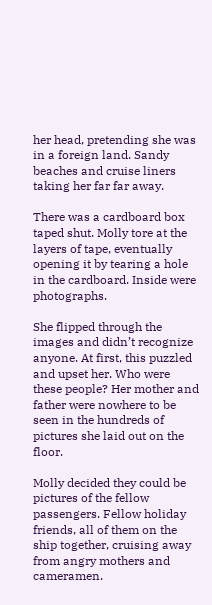her head, pretending she was in a foreign land. Sandy beaches and cruise liners taking her far far away.

There was a cardboard box taped shut. Molly tore at the layers of tape, eventually opening it by tearing a hole in the cardboard. Inside were photographs.

She flipped through the images and didn’t recognize anyone. At first, this puzzled and upset her. Who were these people? Her mother and father were nowhere to be seen in the hundreds of pictures she laid out on the floor.

Molly decided they could be pictures of the fellow passengers. Fellow holiday friends, all of them on the ship together, cruising away from angry mothers and cameramen.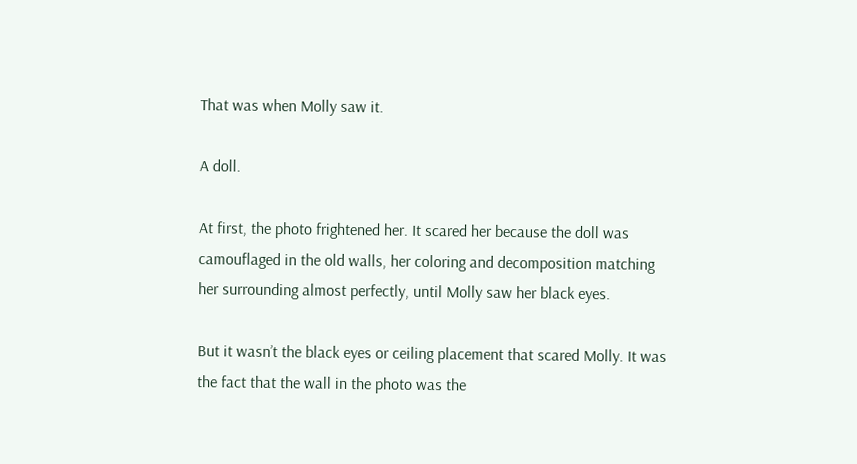That was when Molly saw it.

A doll.

At first, the photo frightened her. It scared her because the doll was camouflaged in the old walls, her coloring and decomposition matching her surrounding almost perfectly, until Molly saw her black eyes.

But it wasn’t the black eyes or ceiling placement that scared Molly. It was the fact that the wall in the photo was the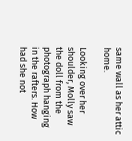same wall as her attic home.

Looking over her shoulder, Molly saw the doll from the photograph hanging in the rafters. How had she not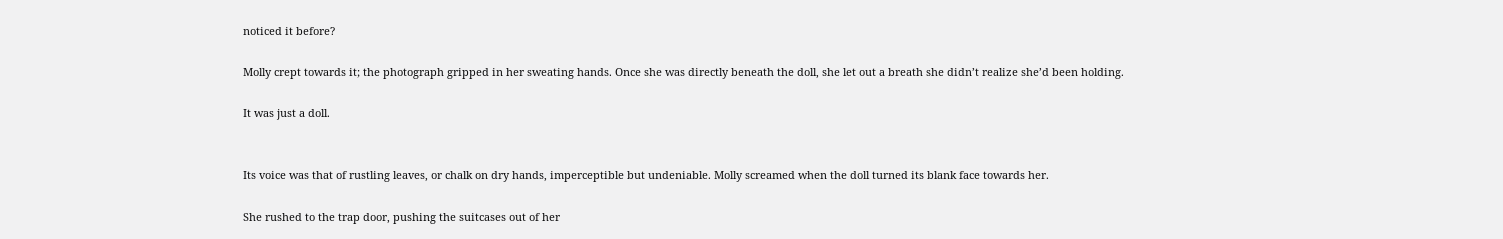noticed it before?

Molly crept towards it; the photograph gripped in her sweating hands. Once she was directly beneath the doll, she let out a breath she didn’t realize she’d been holding.

It was just a doll.


Its voice was that of rustling leaves, or chalk on dry hands, imperceptible but undeniable. Molly screamed when the doll turned its blank face towards her.

She rushed to the trap door, pushing the suitcases out of her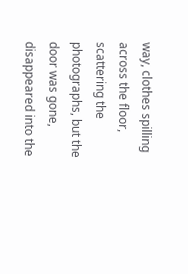way, clothes spilling across the floor, scattering the photographs, but the door was gone, disappeared into the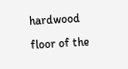hardwood floor of the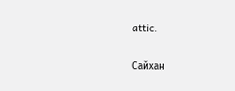attic.

Сайхан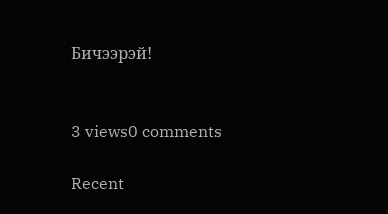Бичээрэй!


3 views0 comments

Recent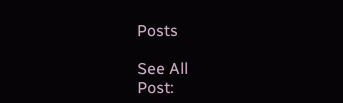Posts

See All
Post: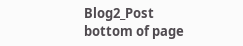Blog2_Post
bottom of page